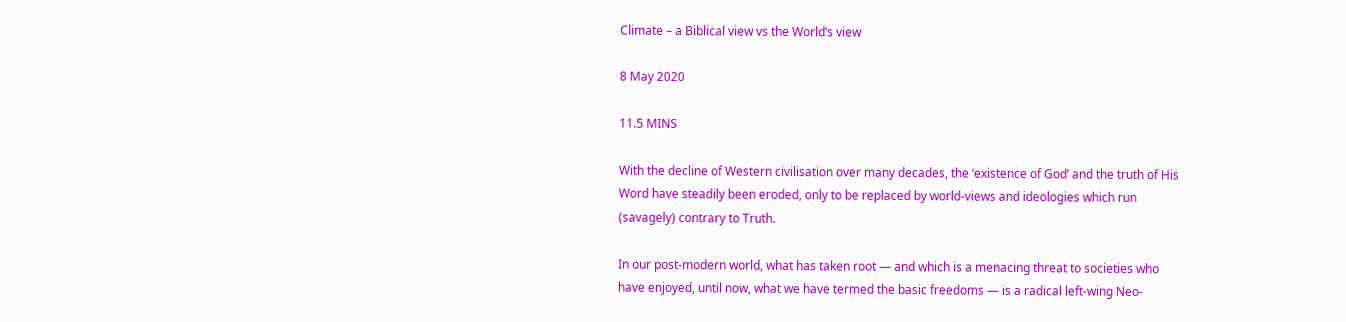Climate – a Biblical view vs the World’s view

8 May 2020

11.5 MINS

With the decline of Western civilisation over many decades, the ‘existence of God’ and the truth of His Word have steadily been eroded, only to be replaced by world-views and ideologies which run (savagely) contrary to Truth.

In our post-modern world, what has taken root — and which is a menacing threat to societies who have enjoyed, until now, what we have termed the basic freedoms — is a radical left-wing Neo-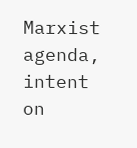Marxist agenda, intent on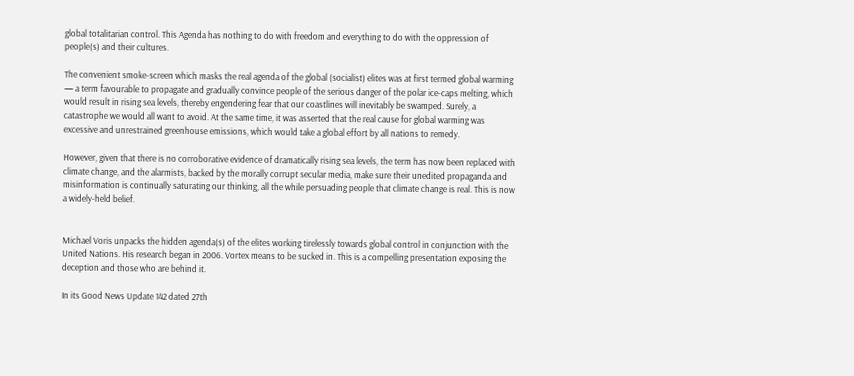global totalitarian control. This Agenda has nothing to do with freedom and everything to do with the oppression of people(s) and their cultures.

The convenient smoke-screen which masks the real agenda of the global (socialist) elites was at first termed global warming — a term favourable to propagate and gradually convince people of the serious danger of the polar ice-caps melting, which would result in rising sea levels, thereby engendering fear that our coastlines will inevitably be swamped. Surely, a catastrophe we would all want to avoid. At the same time, it was asserted that the real cause for global warming was excessive and unrestrained greenhouse emissions, which would take a global effort by all nations to remedy.

However, given that there is no corroborative evidence of dramatically rising sea levels, the term has now been replaced with climate change, and the alarmists, backed by the morally corrupt secular media, make sure their unedited propaganda and misinformation is continually saturating our thinking, all the while persuading people that climate change is real. This is now a widely-held belief.


Michael Voris unpacks the hidden agenda(s) of the elites working tirelessly towards global control in conjunction with the United Nations. His research began in 2006. Vortex means to be sucked in. This is a compelling presentation exposing the deception and those who are behind it.

In its Good News Update 142 dated 27th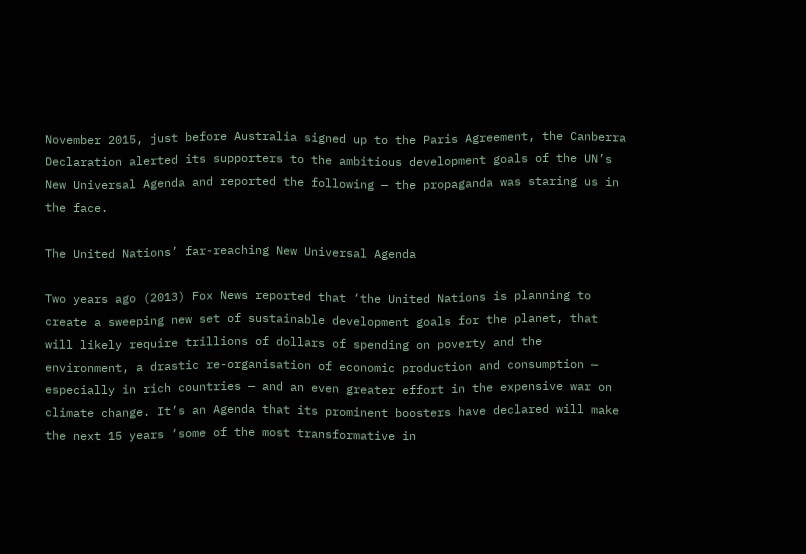November 2015, just before Australia signed up to the Paris Agreement, the Canberra Declaration alerted its supporters to the ambitious development goals of the UN’s New Universal Agenda and reported the following — the propaganda was staring us in the face.

The United Nations’ far-reaching New Universal Agenda

Two years ago (2013) Fox News reported that ‘the United Nations is planning to create a sweeping new set of sustainable development goals for the planet, that will likely require trillions of dollars of spending on poverty and the environment, a drastic re-organisation of economic production and consumption — especially in rich countries — and an even greater effort in the expensive war on climate change. It’s an Agenda that its prominent boosters have declared will make the next 15 years ‘some of the most transformative in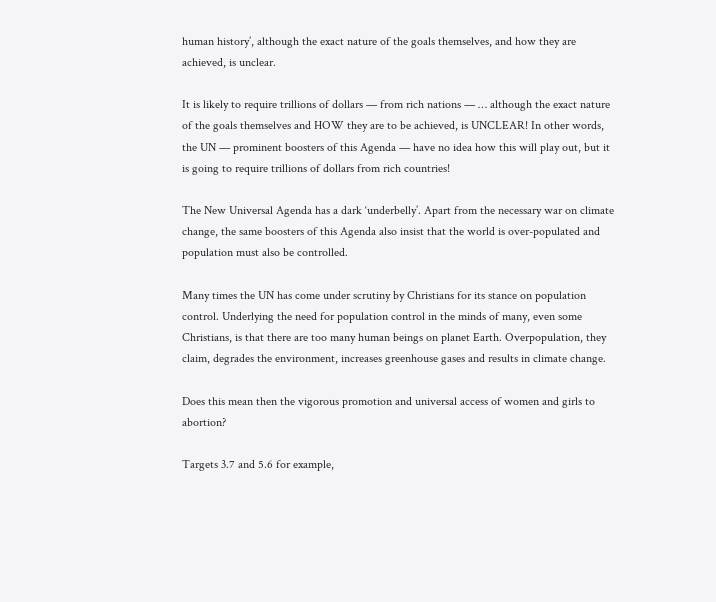human history’, although the exact nature of the goals themselves, and how they are achieved, is unclear.

It is likely to require trillions of dollars — from rich nations — … although the exact nature of the goals themselves and HOW they are to be achieved, is UNCLEAR! In other words, the UN — prominent boosters of this Agenda — have no idea how this will play out, but it is going to require trillions of dollars from rich countries!

The New Universal Agenda has a dark ‘underbelly’. Apart from the necessary war on climate change, the same boosters of this Agenda also insist that the world is over-populated and population must also be controlled.

Many times the UN has come under scrutiny by Christians for its stance on population control. Underlying the need for population control in the minds of many, even some Christians, is that there are too many human beings on planet Earth. Overpopulation, they claim, degrades the environment, increases greenhouse gases and results in climate change.

Does this mean then the vigorous promotion and universal access of women and girls to abortion?

Targets 3.7 and 5.6 for example,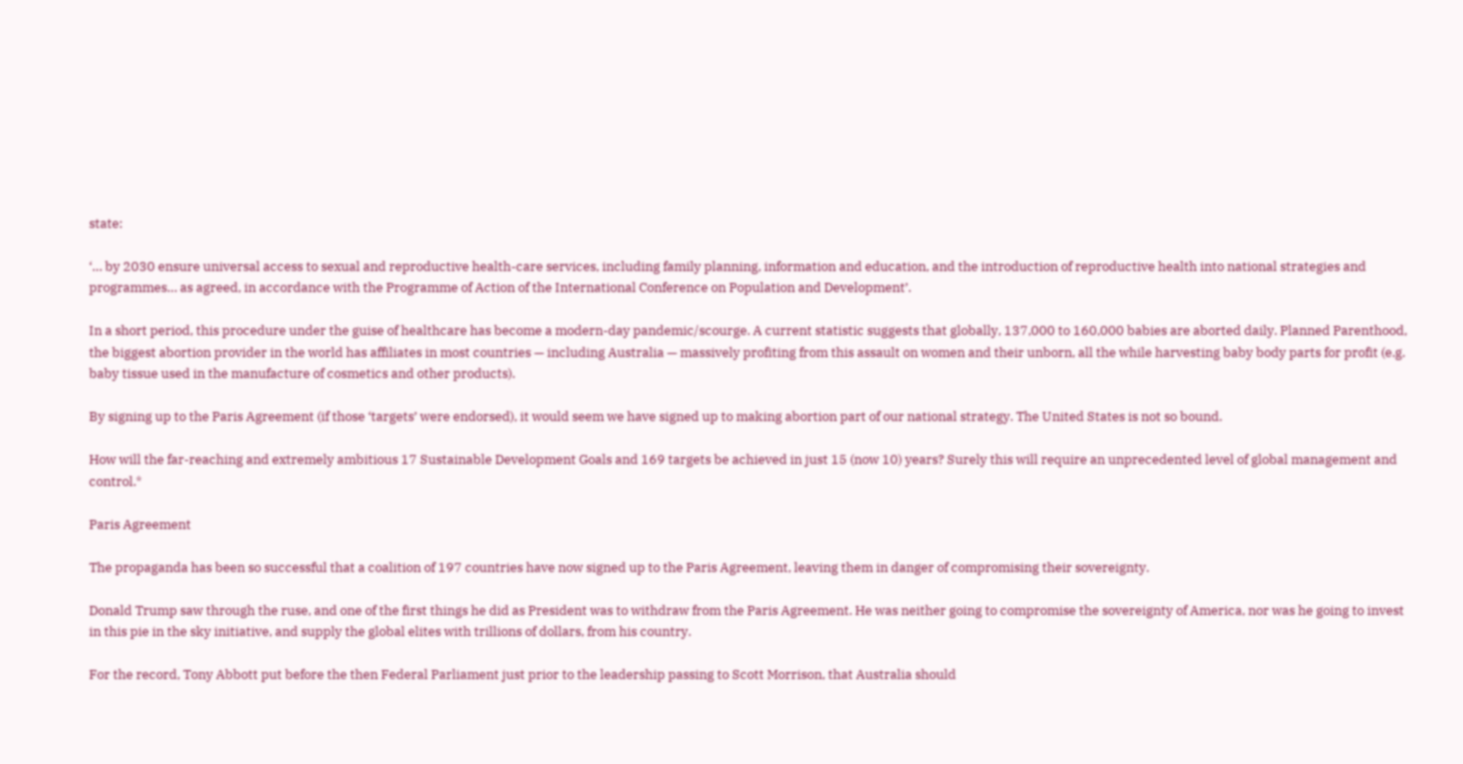state:

‘… by 2030 ensure universal access to sexual and reproductive health-care services, including family planning, information and education, and the introduction of reproductive health into national strategies and programmes… as agreed, in accordance with the Programme of Action of the International Conference on Population and Development’.

In a short period, this procedure under the guise of healthcare has become a modern-day pandemic/scourge. A current statistic suggests that globally, 137,000 to 160,000 babies are aborted daily. Planned Parenthood, the biggest abortion provider in the world has affiliates in most countries — including Australia — massively profiting from this assault on women and their unborn, all the while harvesting baby body parts for profit (e.g. baby tissue used in the manufacture of cosmetics and other products).

By signing up to the Paris Agreement (if those ‘targets’ were endorsed), it would seem we have signed up to making abortion part of our national strategy. The United States is not so bound.

How will the far-reaching and extremely ambitious 17 Sustainable Development Goals and 169 targets be achieved in just 15 (now 10) years? Surely this will require an unprecedented level of global management and control.*

Paris Agreement

The propaganda has been so successful that a coalition of 197 countries have now signed up to the Paris Agreement, leaving them in danger of compromising their sovereignty.

Donald Trump saw through the ruse, and one of the first things he did as President was to withdraw from the Paris Agreement. He was neither going to compromise the sovereignty of America, nor was he going to invest in this pie in the sky initiative, and supply the global elites with trillions of dollars, from his country.

For the record, Tony Abbott put before the then Federal Parliament just prior to the leadership passing to Scott Morrison, that Australia should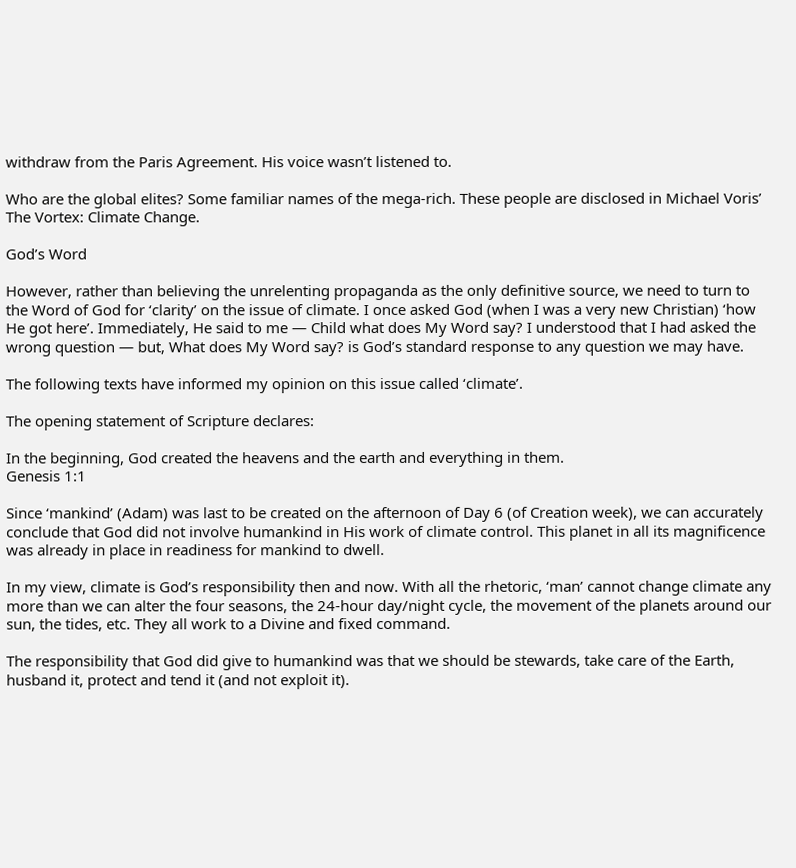withdraw from the Paris Agreement. His voice wasn’t listened to.

Who are the global elites? Some familiar names of the mega-rich. These people are disclosed in Michael Voris’ The Vortex: Climate Change.

God’s Word

However, rather than believing the unrelenting propaganda as the only definitive source, we need to turn to the Word of God for ‘clarity’ on the issue of climate. I once asked God (when I was a very new Christian) ‘how He got here’. Immediately, He said to me — Child what does My Word say? I understood that I had asked the wrong question — but, What does My Word say? is God’s standard response to any question we may have.

The following texts have informed my opinion on this issue called ‘climate’.

The opening statement of Scripture declares:

In the beginning, God created the heavens and the earth and everything in them.
Genesis 1:1

Since ‘mankind’ (Adam) was last to be created on the afternoon of Day 6 (of Creation week), we can accurately conclude that God did not involve humankind in His work of climate control. This planet in all its magnificence was already in place in readiness for mankind to dwell.

In my view, climate is God’s responsibility then and now. With all the rhetoric, ‘man’ cannot change climate any more than we can alter the four seasons, the 24-hour day/night cycle, the movement of the planets around our sun, the tides, etc. They all work to a Divine and fixed command.

The responsibility that God did give to humankind was that we should be stewards, take care of the Earth, husband it, protect and tend it (and not exploit it).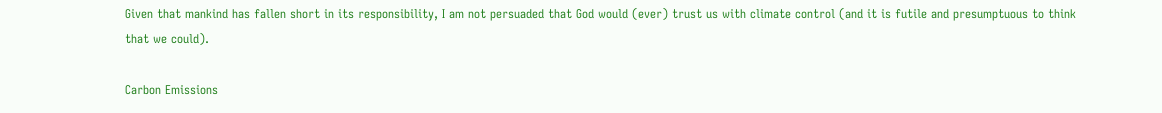Given that mankind has fallen short in its responsibility, I am not persuaded that God would (ever) trust us with climate control (and it is futile and presumptuous to think that we could).

Carbon Emissions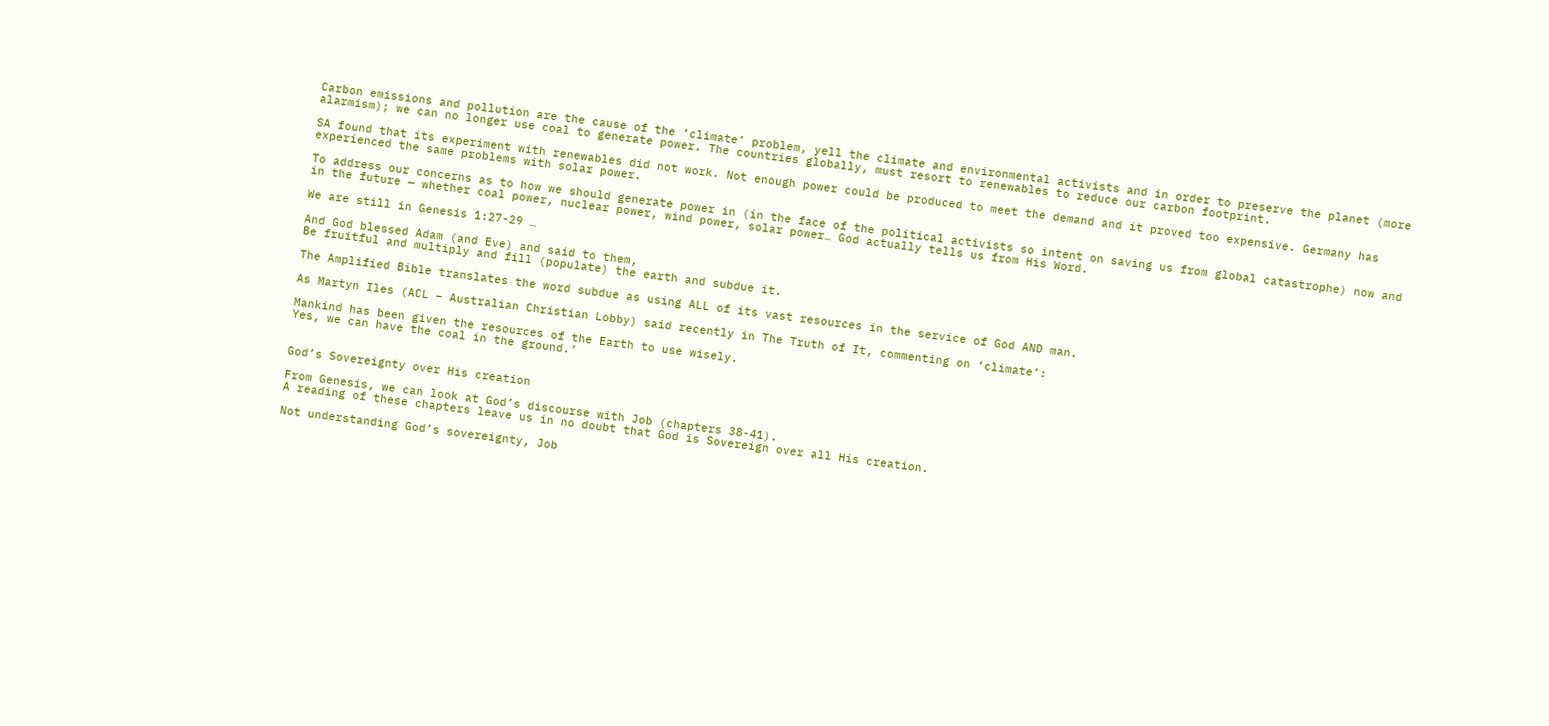Carbon emissions and pollution are the cause of the ‘climate’ problem, yell the climate and environmental activists and in order to preserve the planet (more alarmism); we can no longer use coal to generate power. The countries globally, must resort to renewables to reduce our carbon footprint.

SA found that its experiment with renewables did not work. Not enough power could be produced to meet the demand and it proved too expensive. Germany has experienced the same problems with solar power.

To address our concerns as to how we should generate power in (in the face of the political activists so intent on saving us from global catastrophe) now and in the future — whether coal power, nuclear power, wind power, solar power… God actually tells us from His Word.

We are still in Genesis 1:27-29 …

And God blessed Adam (and Eve) and said to them,
Be fruitful and multiply and fill (populate) the earth and subdue it.

The Amplified Bible translates the word subdue as using ALL of its vast resources in the service of God AND man.

As Martyn Iles (ACL – Australian Christian Lobby) said recently in The Truth of It, commenting on ‘climate’:

Mankind has been given the resources of the Earth to use wisely.
Yes, we can have the coal in the ground.’


God’s Sovereignty over His creation

From Genesis, we can look at God’s discourse with Job (chapters 38-41).
A reading of these chapters leave us in no doubt that God is Sovereign over all His creation.

Not understanding God’s sovereignty, Job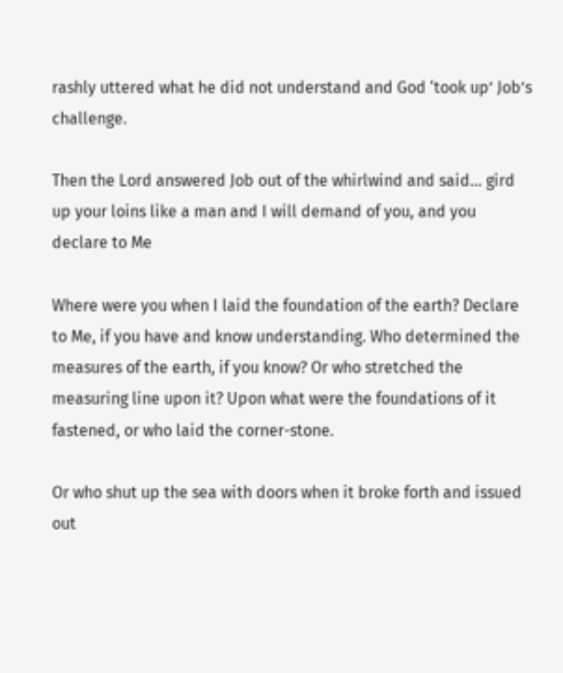rashly uttered what he did not understand and God ‘took up’ Job’s challenge.

Then the Lord answered Job out of the whirlwind and said… gird up your loins like a man and I will demand of you, and you declare to Me

Where were you when I laid the foundation of the earth? Declare to Me, if you have and know understanding. Who determined the measures of the earth, if you know? Or who stretched the measuring line upon it? Upon what were the foundations of it fastened, or who laid the corner-stone.

Or who shut up the sea with doors when it broke forth and issued out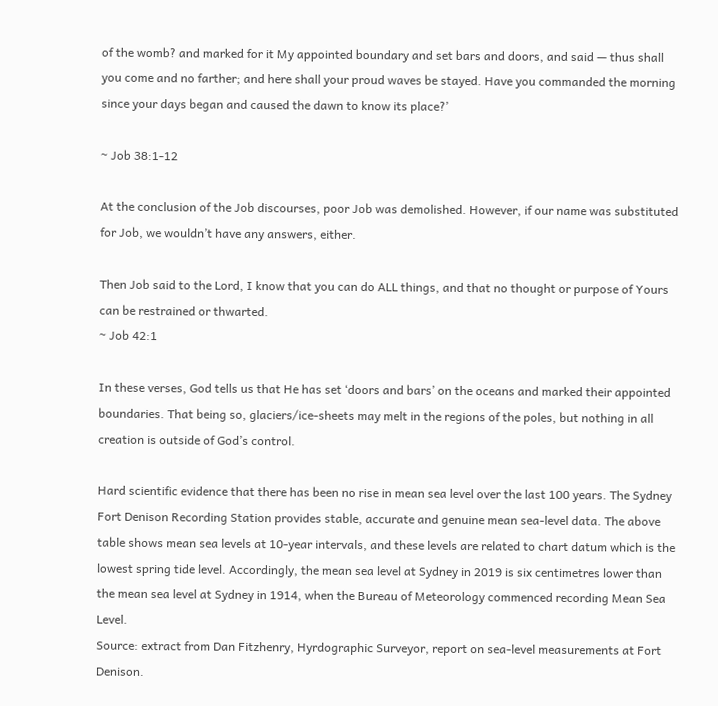of the womb? and marked for it My appointed boundary and set bars and doors, and said — thus shall you come and no farther; and here shall your proud waves be stayed. Have you commanded the morning since your days began and caused the dawn to know its place?’

~ Job 38:1-12

At the conclusion of the Job discourses, poor Job was demolished. However, if our name was substituted for Job, we wouldn’t have any answers, either.

Then Job said to the Lord, I know that you can do ALL things, and that no thought or purpose of Yours can be restrained or thwarted.
~ Job 42:1

In these verses, God tells us that He has set ‘doors and bars’ on the oceans and marked their appointed boundaries. That being so, glaciers/ice-sheets may melt in the regions of the poles, but nothing in all creation is outside of God’s control.

Hard scientific evidence that there has been no rise in mean sea level over the last 100 years. The Sydney Fort Denison Recording Station provides stable, accurate and genuine mean sea-level data. The above table shows mean sea levels at 10-year intervals, and these levels are related to chart datum which is the lowest spring tide level. Accordingly, the mean sea level at Sydney in 2019 is six centimetres lower than the mean sea level at Sydney in 1914, when the Bureau of Meteorology commenced recording Mean Sea Level.
Source: extract from Dan Fitzhenry, Hyrdographic Surveyor, report on sea-level measurements at Fort Denison.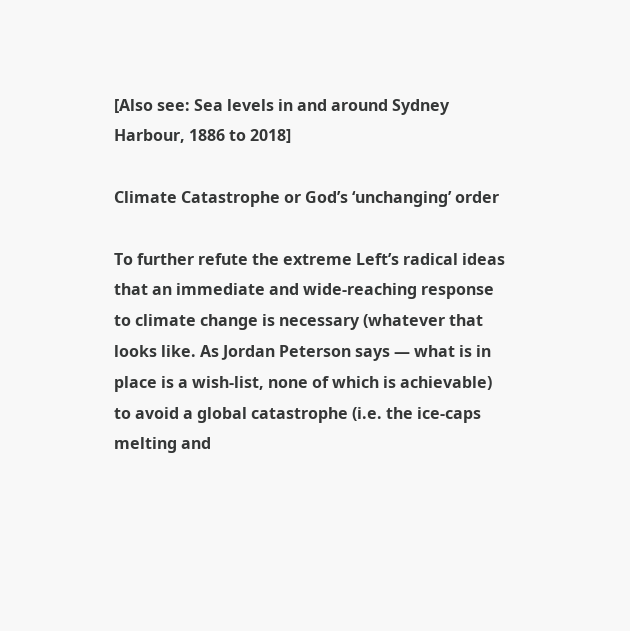[Also see: Sea levels in and around Sydney Harbour, 1886 to 2018]

Climate Catastrophe or God’s ‘unchanging’ order

To further refute the extreme Left’s radical ideas that an immediate and wide-reaching response to climate change is necessary (whatever that looks like. As Jordan Peterson says — what is in place is a wish-list, none of which is achievable) to avoid a global catastrophe (i.e. the ice-caps melting and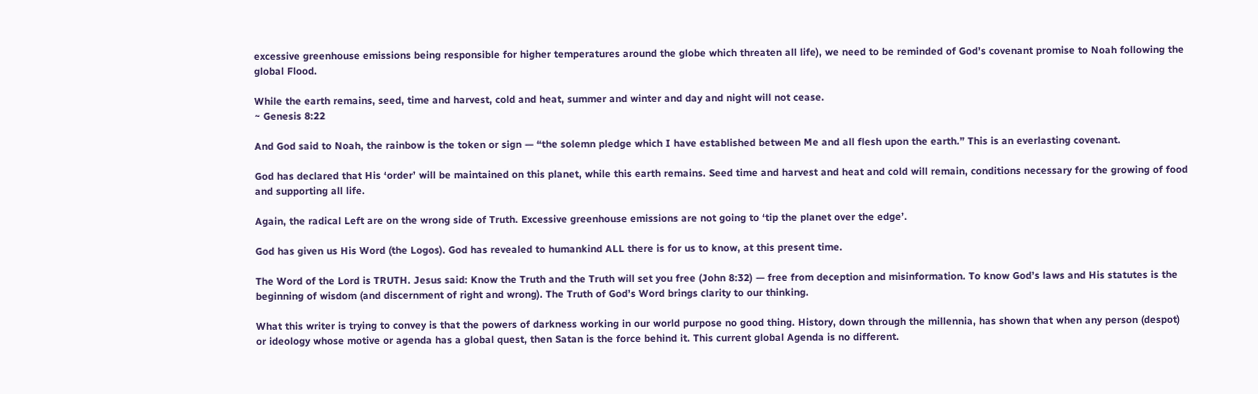excessive greenhouse emissions being responsible for higher temperatures around the globe which threaten all life), we need to be reminded of God’s covenant promise to Noah following the global Flood.

While the earth remains, seed, time and harvest, cold and heat, summer and winter and day and night will not cease.
~ Genesis 8:22

And God said to Noah, the rainbow is the token or sign — “the solemn pledge which I have established between Me and all flesh upon the earth.” This is an everlasting covenant.

God has declared that His ‘order’ will be maintained on this planet, while this earth remains. Seed time and harvest and heat and cold will remain, conditions necessary for the growing of food and supporting all life.

Again, the radical Left are on the wrong side of Truth. Excessive greenhouse emissions are not going to ‘tip the planet over the edge’.

God has given us His Word (the Logos). God has revealed to humankind ALL there is for us to know, at this present time.

The Word of the Lord is TRUTH. Jesus said: Know the Truth and the Truth will set you free (John 8:32) — free from deception and misinformation. To know God’s laws and His statutes is the beginning of wisdom (and discernment of right and wrong). The Truth of God’s Word brings clarity to our thinking.

What this writer is trying to convey is that the powers of darkness working in our world purpose no good thing. History, down through the millennia, has shown that when any person (despot) or ideology whose motive or agenda has a global quest, then Satan is the force behind it. This current global Agenda is no different.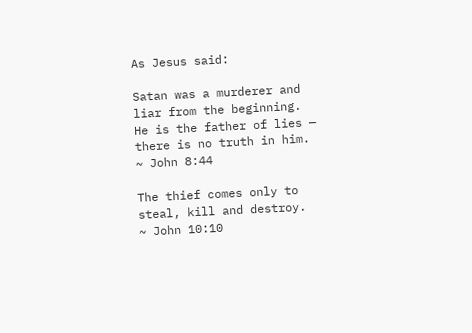As Jesus said:

Satan was a murderer and liar from the beginning. He is the father of lies — there is no truth in him.
~ John 8:44

The thief comes only to steal, kill and destroy.
~ John 10:10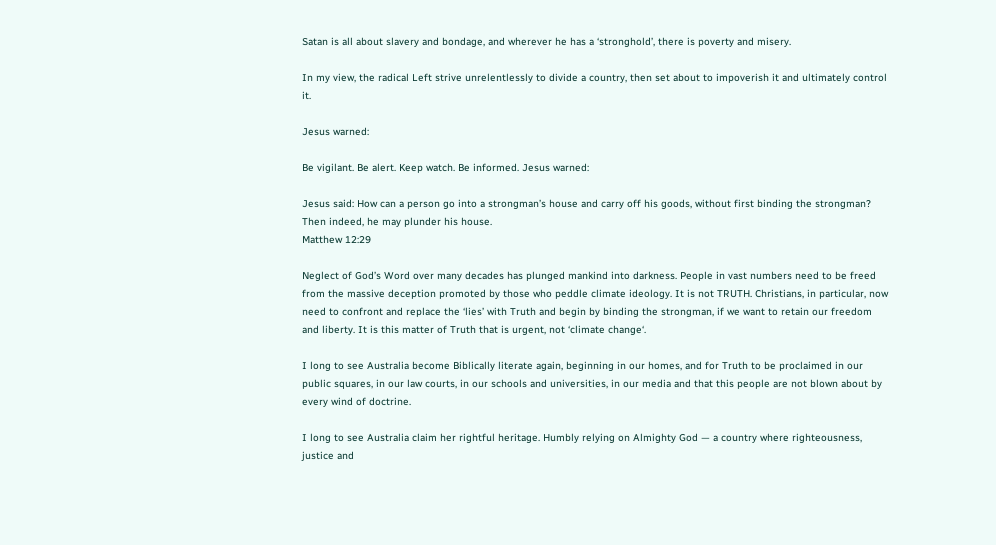Satan is all about slavery and bondage, and wherever he has a ‘stronghold’, there is poverty and misery.

In my view, the radical Left strive unrelentlessly to divide a country, then set about to impoverish it and ultimately control it.

Jesus warned:

Be vigilant. Be alert. Keep watch. Be informed. Jesus warned:

Jesus said: How can a person go into a strongman’s house and carry off his goods, without first binding the strongman? Then indeed, he may plunder his house.
Matthew 12:29

Neglect of God’s Word over many decades has plunged mankind into darkness. People in vast numbers need to be freed from the massive deception promoted by those who peddle climate ideology. It is not TRUTH. Christians, in particular, now need to confront and replace the ‘lies’ with Truth and begin by binding the strongman, if we want to retain our freedom and liberty. It is this matter of Truth that is urgent, not ‘climate change‘.

I long to see Australia become Biblically literate again, beginning in our homes, and for Truth to be proclaimed in our public squares, in our law courts, in our schools and universities, in our media and that this people are not blown about by every wind of doctrine.

I long to see Australia claim her rightful heritage. Humbly relying on Almighty God — a country where righteousness, justice and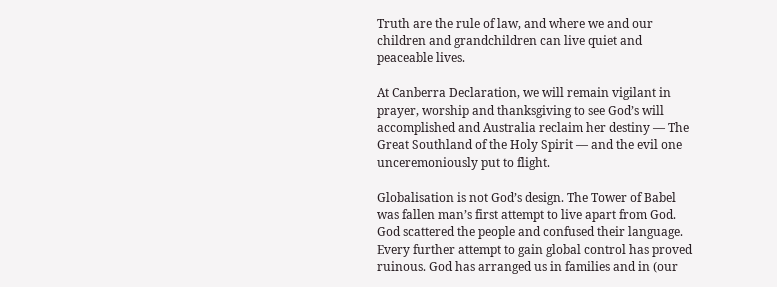Truth are the rule of law, and where we and our children and grandchildren can live quiet and peaceable lives.

At Canberra Declaration, we will remain vigilant in prayer, worship and thanksgiving to see God’s will accomplished and Australia reclaim her destiny — The Great Southland of the Holy Spirit — and the evil one unceremoniously put to flight.

Globalisation is not God’s design. The Tower of Babel was fallen man’s first attempt to live apart from God. God scattered the people and confused their language. Every further attempt to gain global control has proved ruinous. God has arranged us in families and in (our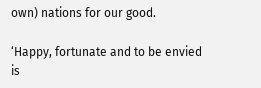own) nations for our good.

‘Happy, fortunate and to be envied is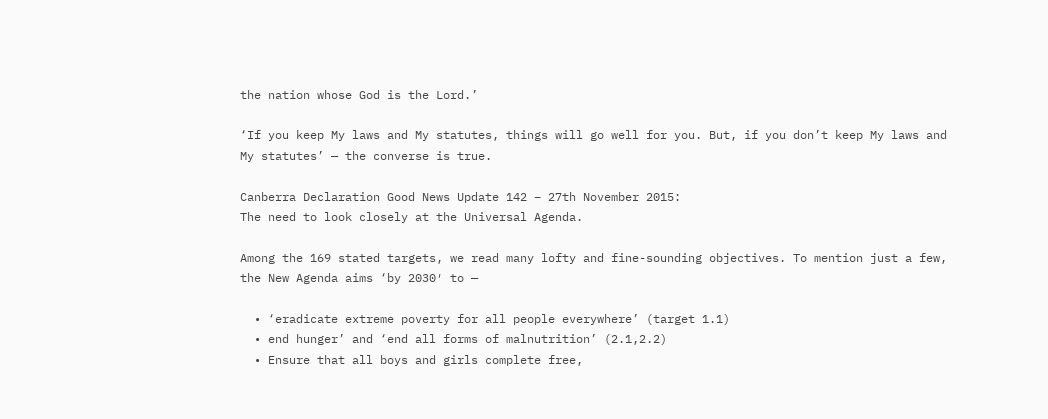the nation whose God is the Lord.’

‘If you keep My laws and My statutes, things will go well for you. But, if you don’t keep My laws and My statutes’ — the converse is true.

Canberra Declaration Good News Update 142 – 27th November 2015:
The need to look closely at the Universal Agenda.

Among the 169 stated targets, we read many lofty and fine-sounding objectives. To mention just a few, the New Agenda aims ‘by 2030′ to —

  • ‘eradicate extreme poverty for all people everywhere’ (target 1.1)
  • end hunger’ and ‘end all forms of malnutrition’ (2.1,2.2)
  • Ensure that all boys and girls complete free,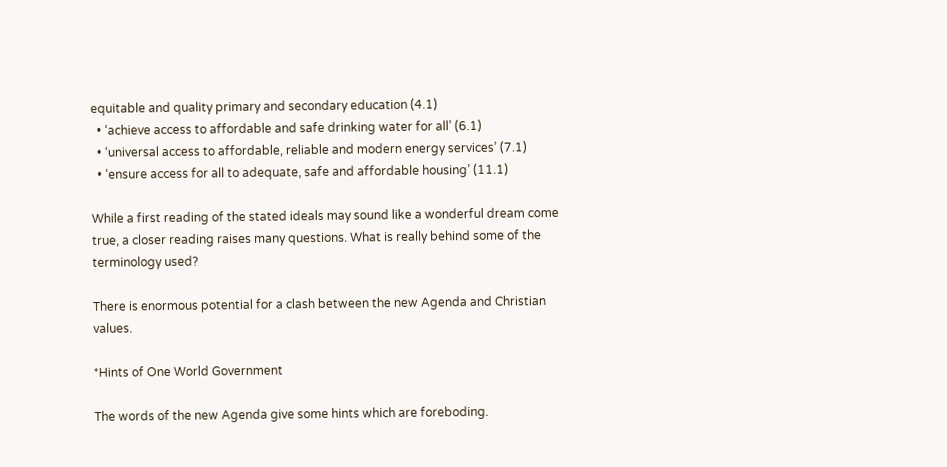equitable and quality primary and secondary education (4.1)
  • ‘achieve access to affordable and safe drinking water for all’ (6.1)
  • ‘universal access to affordable, reliable and modern energy services’ (7.1)
  • ‘ensure access for all to adequate, safe and affordable housing’ (11.1)

While a first reading of the stated ideals may sound like a wonderful dream come true, a closer reading raises many questions. What is really behind some of the terminology used?

There is enormous potential for a clash between the new Agenda and Christian values.

*Hints of One World Government

The words of the new Agenda give some hints which are foreboding.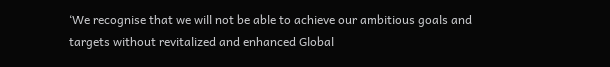‘We recognise that we will not be able to achieve our ambitious goals and targets without revitalized and enhanced Global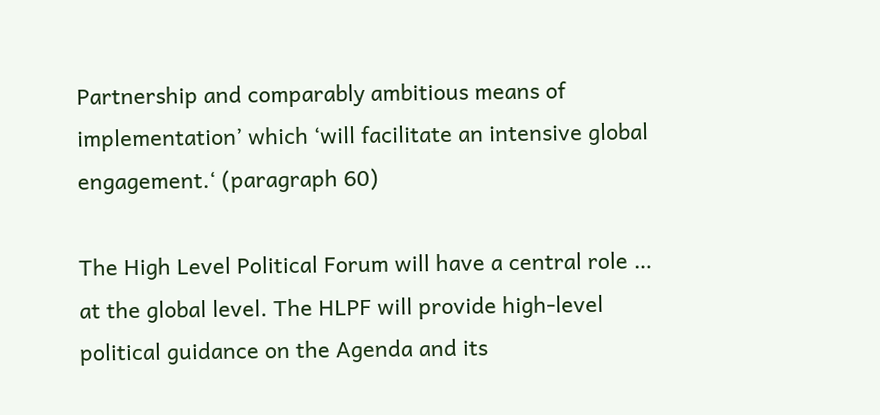Partnership and comparably ambitious means of implementation’ which ‘will facilitate an intensive global engagement.‘ (paragraph 60)

The High Level Political Forum will have a central role … at the global level. The HLPF will provide high-level political guidance on the Agenda and its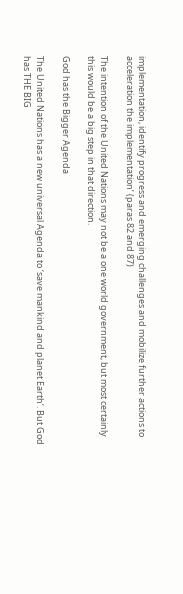implementation, identify progress and emerging challenges and mobilize further actions to acceleration the implementation’ (paras 82 and 87)

The intention of the United Nations may not be a one world government, but most certainly this would be a big step in that direction.

God has the Bigger Agenda

The United Nations has a new universal Agenda to ‘save mankind and planet Earth’. But God has THE BIG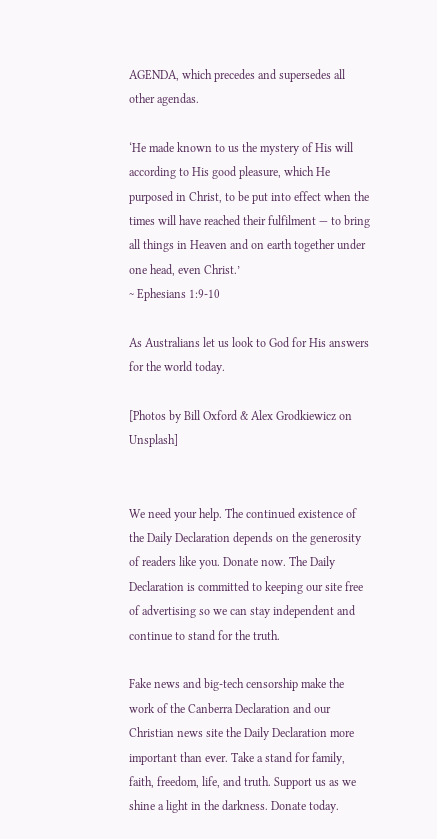AGENDA, which precedes and supersedes all other agendas.

‘He made known to us the mystery of His will according to His good pleasure, which He purposed in Christ, to be put into effect when the times will have reached their fulfilment — to bring all things in Heaven and on earth together under one head, even Christ.’
~ Ephesians 1:9-10

As Australians let us look to God for His answers for the world today.

[Photos by Bill Oxford & Alex Grodkiewicz on Unsplash]


We need your help. The continued existence of the Daily Declaration depends on the generosity of readers like you. Donate now. The Daily Declaration is committed to keeping our site free of advertising so we can stay independent and continue to stand for the truth.

Fake news and big-tech censorship make the work of the Canberra Declaration and our Christian news site the Daily Declaration more important than ever. Take a stand for family, faith, freedom, life, and truth. Support us as we shine a light in the darkness. Donate today.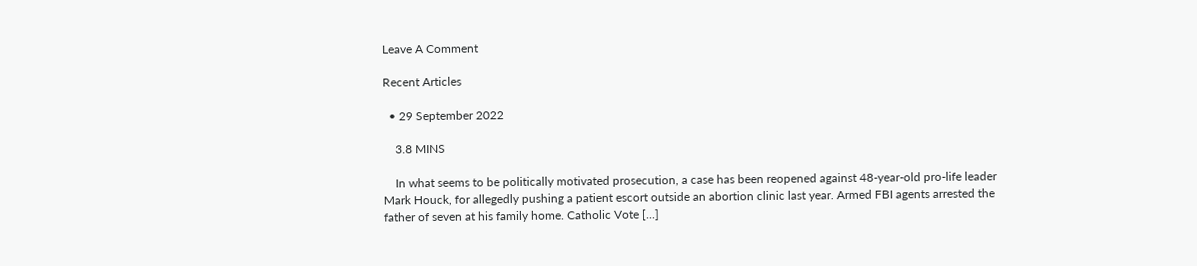Leave A Comment

Recent Articles

  • 29 September 2022

    3.8 MINS

    In what seems to be politically motivated prosecution, a case has been reopened against 48-year-old pro-life leader Mark Houck, for allegedly pushing a patient escort outside an abortion clinic last year. Armed FBI agents arrested the father of seven at his family home. Catholic Vote [...]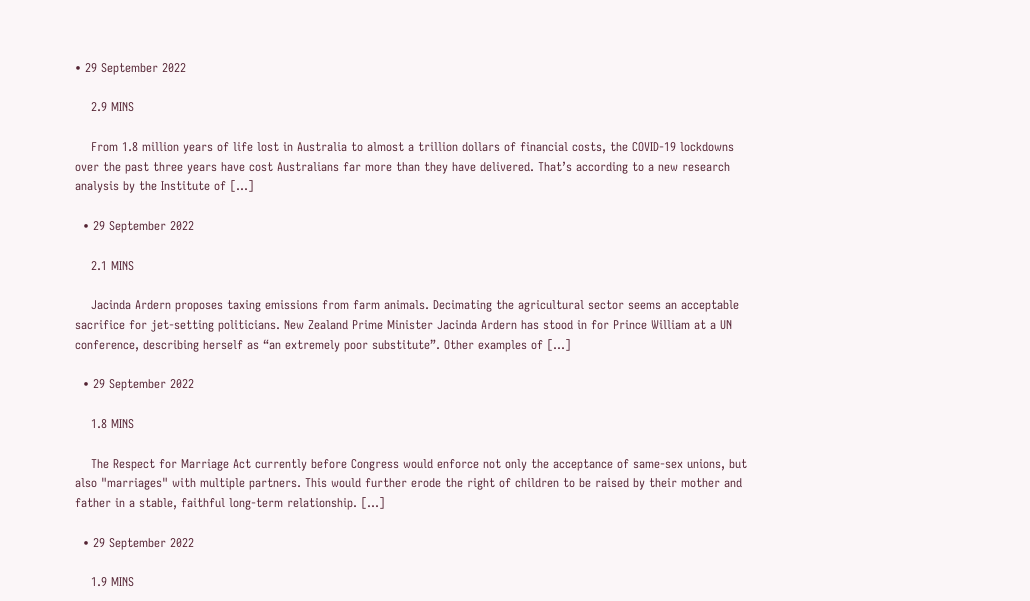• 29 September 2022

    2.9 MINS

    From 1.8 million years of life lost in Australia to almost a trillion dollars of financial costs, the COVID-19 lockdowns over the past three years have cost Australians far more than they have delivered. That’s according to a new research analysis by the Institute of [...]

  • 29 September 2022

    2.1 MINS

    Jacinda Ardern proposes taxing emissions from farm animals. Decimating the agricultural sector seems an acceptable sacrifice for jet-setting politicians. New Zealand Prime Minister Jacinda Ardern has stood in for Prince William at a UN conference, describing herself as “an extremely poor substitute”. Other examples of [...]

  • 29 September 2022

    1.8 MINS

    The Respect for Marriage Act currently before Congress would enforce not only the acceptance of same-sex unions, but also "marriages" with multiple partners. This would further erode the right of children to be raised by their mother and father in a stable, faithful long-term relationship. [...]

  • 29 September 2022

    1.9 MINS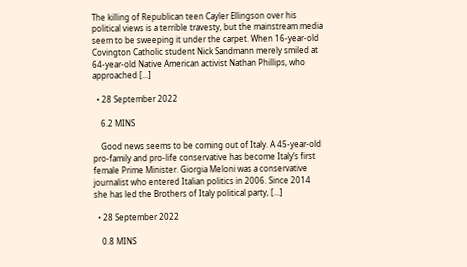The killing of Republican teen Cayler Ellingson over his political views is a terrible travesty, but the mainstream media seem to be sweeping it under the carpet. When 16-year-old Covington Catholic student Nick Sandmann merely smiled at 64-year-old Native American activist Nathan Phillips, who approached [...]

  • 28 September 2022

    6.2 MINS

    Good news seems to be coming out of Italy. A 45-year-old pro-family and pro-life conservative has become Italy’s first female Prime Minister. Giorgia Meloni was a conservative journalist who entered Italian politics in 2006. Since 2014 she has led the Brothers of Italy political party, [...]

  • 28 September 2022

    0.8 MINS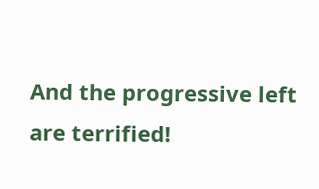And the progressive left are terrified!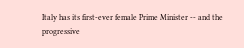Italy has its first-ever female Prime Minister -- and the progressive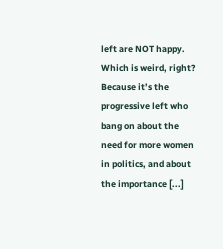left are NOT happy. Which is weird, right? Because it’s the progressive left who bang on about the need for more women in politics, and about the importance [...]